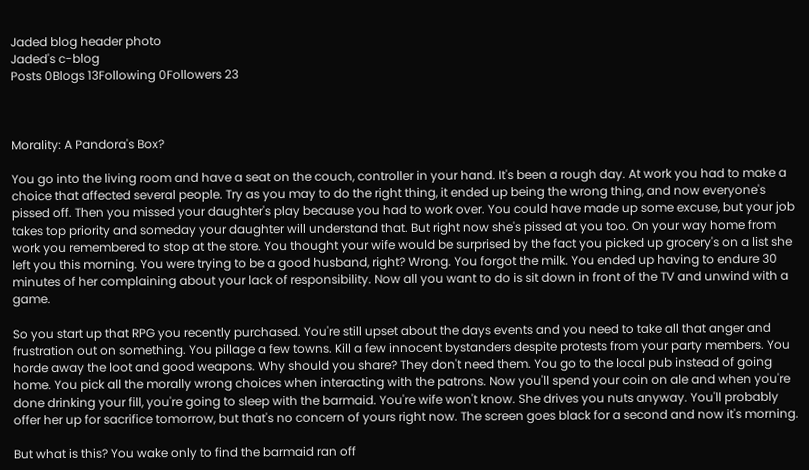Jaded blog header photo
Jaded's c-blog
Posts 0Blogs 13Following 0Followers 23



Morality: A Pandora's Box?

You go into the living room and have a seat on the couch, controller in your hand. It's been a rough day. At work you had to make a choice that affected several people. Try as you may to do the right thing, it ended up being the wrong thing, and now everyone's pissed off. Then you missed your daughter's play because you had to work over. You could have made up some excuse, but your job takes top priority and someday your daughter will understand that. But right now she's pissed at you too. On your way home from work you remembered to stop at the store. You thought your wife would be surprised by the fact you picked up grocery's on a list she left you this morning. You were trying to be a good husband, right? Wrong. You forgot the milk. You ended up having to endure 30 minutes of her complaining about your lack of responsibility. Now all you want to do is sit down in front of the TV and unwind with a game.

So you start up that RPG you recently purchased. You're still upset about the days events and you need to take all that anger and frustration out on something. You pillage a few towns. Kill a few innocent bystanders despite protests from your party members. You horde away the loot and good weapons. Why should you share? They don't need them. You go to the local pub instead of going home. You pick all the morally wrong choices when interacting with the patrons. Now you'll spend your coin on ale and when you're done drinking your fill, you're going to sleep with the barmaid. You're wife won't know. She drives you nuts anyway. You'll probably offer her up for sacrifice tomorrow, but that's no concern of yours right now. The screen goes black for a second and now it's morning.

But what is this? You wake only to find the barmaid ran off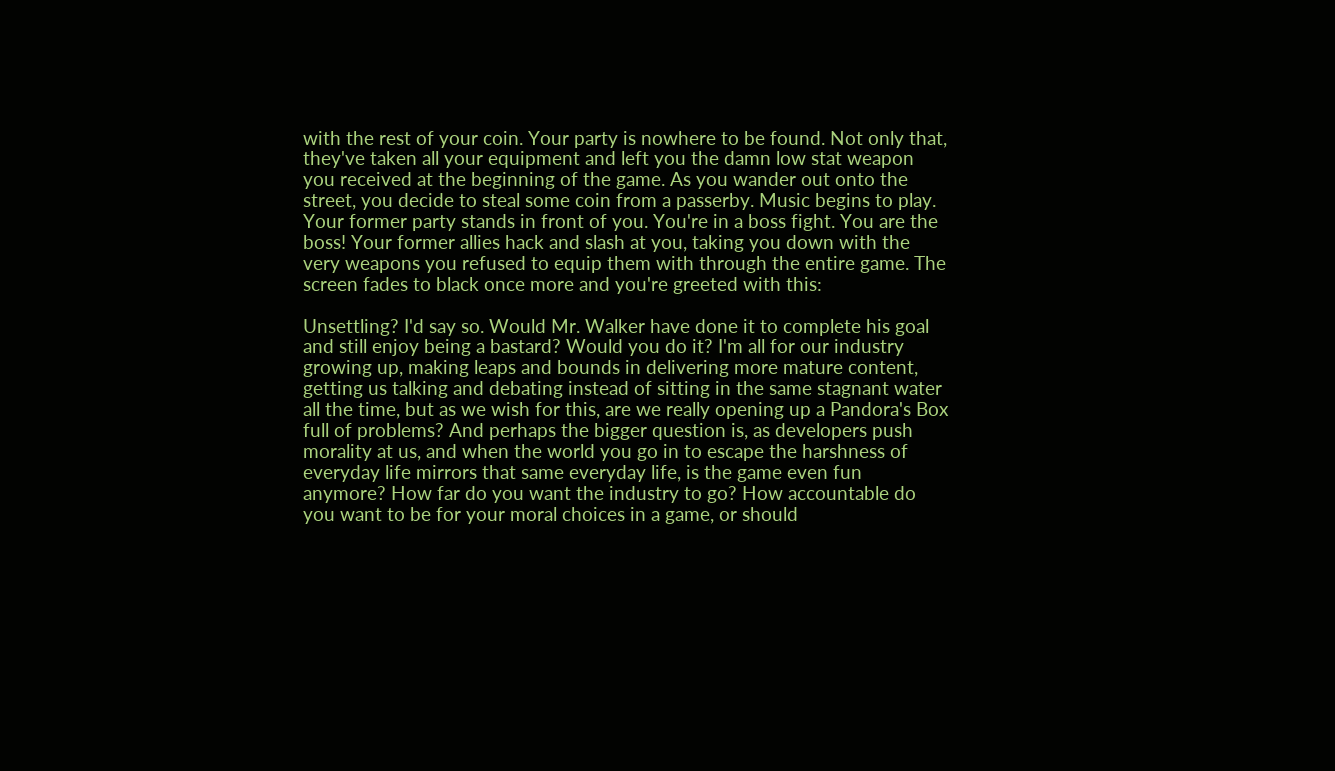with the rest of your coin. Your party is nowhere to be found. Not only that, they've taken all your equipment and left you the damn low stat weapon you received at the beginning of the game. As you wander out onto the street, you decide to steal some coin from a passerby. Music begins to play. Your former party stands in front of you. You're in a boss fight. You are the boss! Your former allies hack and slash at you, taking you down with the very weapons you refused to equip them with through the entire game. The screen fades to black once more and you're greeted with this:

Unsettling? I'd say so. Would Mr. Walker have done it to complete his goal and still enjoy being a bastard? Would you do it? I'm all for our industry growing up, making leaps and bounds in delivering more mature content, getting us talking and debating instead of sitting in the same stagnant water all the time, but as we wish for this, are we really opening up a Pandora's Box full of problems? And perhaps the bigger question is, as developers push morality at us, and when the world you go in to escape the harshness of everyday life mirrors that same everyday life, is the game even fun anymore? How far do you want the industry to go? How accountable do you want to be for your moral choices in a game, or should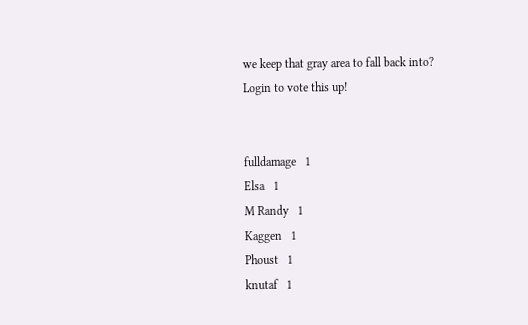we keep that gray area to fall back into?
Login to vote this up!


fulldamage   1
Elsa   1
M Randy   1
Kaggen   1
Phoust   1
knutaf   1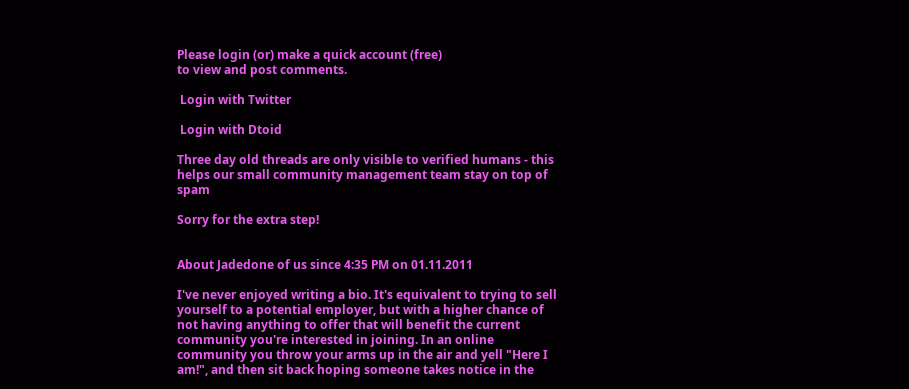Please login (or) make a quick account (free)
to view and post comments.

 Login with Twitter

 Login with Dtoid

Three day old threads are only visible to verified humans - this helps our small community management team stay on top of spam

Sorry for the extra step!


About Jadedone of us since 4:35 PM on 01.11.2011

I've never enjoyed writing a bio. It's equivalent to trying to sell yourself to a potential employer, but with a higher chance of not having anything to offer that will benefit the current community you're interested in joining. In an online community you throw your arms up in the air and yell "Here I am!", and then sit back hoping someone takes notice in the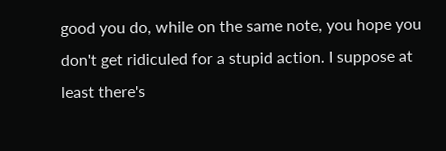good you do, while on the same note, you hope you don't get ridiculed for a stupid action. I suppose at least there's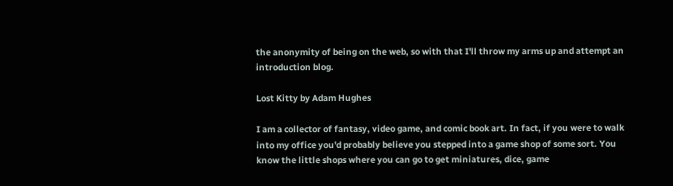the anonymity of being on the web, so with that I'll throw my arms up and attempt an introduction blog.

Lost Kitty by Adam Hughes

I am a collector of fantasy, video game, and comic book art. In fact, if you were to walk into my office you'd probably believe you stepped into a game shop of some sort. You know the little shops where you can go to get miniatures, dice, game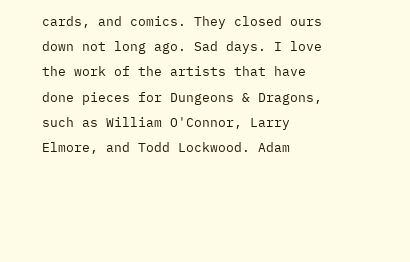cards, and comics. They closed ours down not long ago. Sad days. I love the work of the artists that have done pieces for Dungeons & Dragons, such as William O'Connor, Larry Elmore, and Todd Lockwood. Adam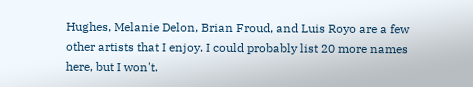Hughes, Melanie Delon, Brian Froud, and Luis Royo are a few other artists that I enjoy. I could probably list 20 more names here, but I won't.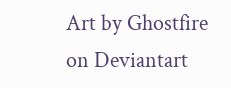Art by Ghostfire on Deviantart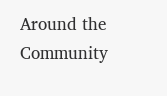Around the Community